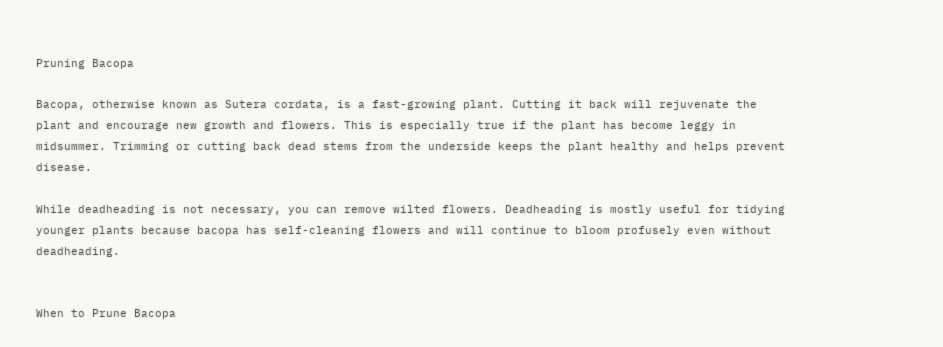Pruning Bacopa

Bacopa, otherwise known as Sutera cordata, is a fast-growing plant. Cutting it back will rejuvenate the plant and encourage new growth and flowers. This is especially true if the plant has become leggy in midsummer. Trimming or cutting back dead stems from the underside keeps the plant healthy and helps prevent disease.

While deadheading is not necessary, you can remove wilted flowers. Deadheading is mostly useful for tidying younger plants because bacopa has self-cleaning flowers and will continue to bloom profusely even without deadheading.


When to Prune Bacopa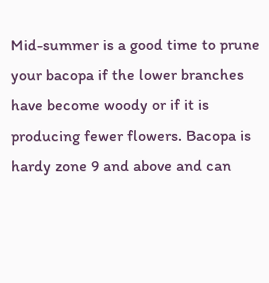Mid-summer is a good time to prune your bacopa if the lower branches have become woody or if it is producing fewer flowers. Bacopa is hardy zone 9 and above and can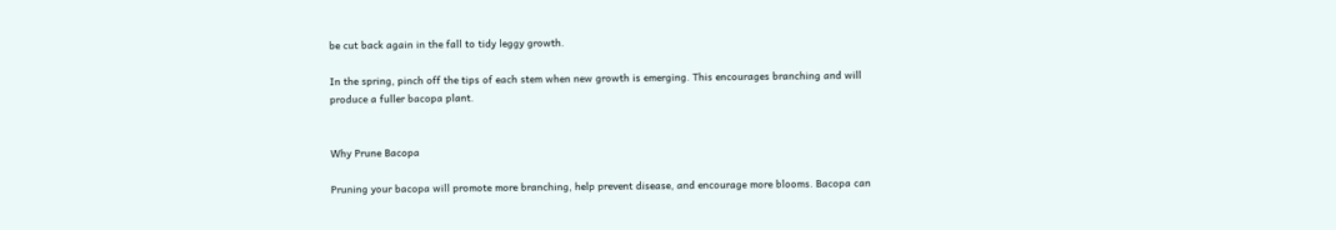be cut back again in the fall to tidy leggy growth.

In the spring, pinch off the tips of each stem when new growth is emerging. This encourages branching and will produce a fuller bacopa plant.


Why Prune Bacopa

Pruning your bacopa will promote more branching, help prevent disease, and encourage more blooms. Bacopa can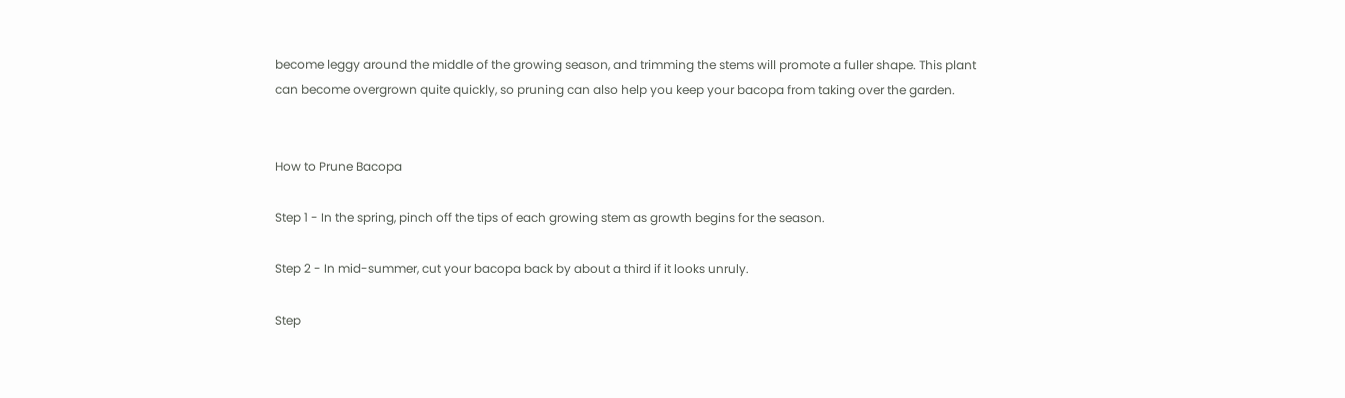become leggy around the middle of the growing season, and trimming the stems will promote a fuller shape. This plant can become overgrown quite quickly, so pruning can also help you keep your bacopa from taking over the garden.


How to Prune Bacopa

Step 1 - In the spring, pinch off the tips of each growing stem as growth begins for the season.

Step 2 - In mid-summer, cut your bacopa back by about a third if it looks unruly.

Step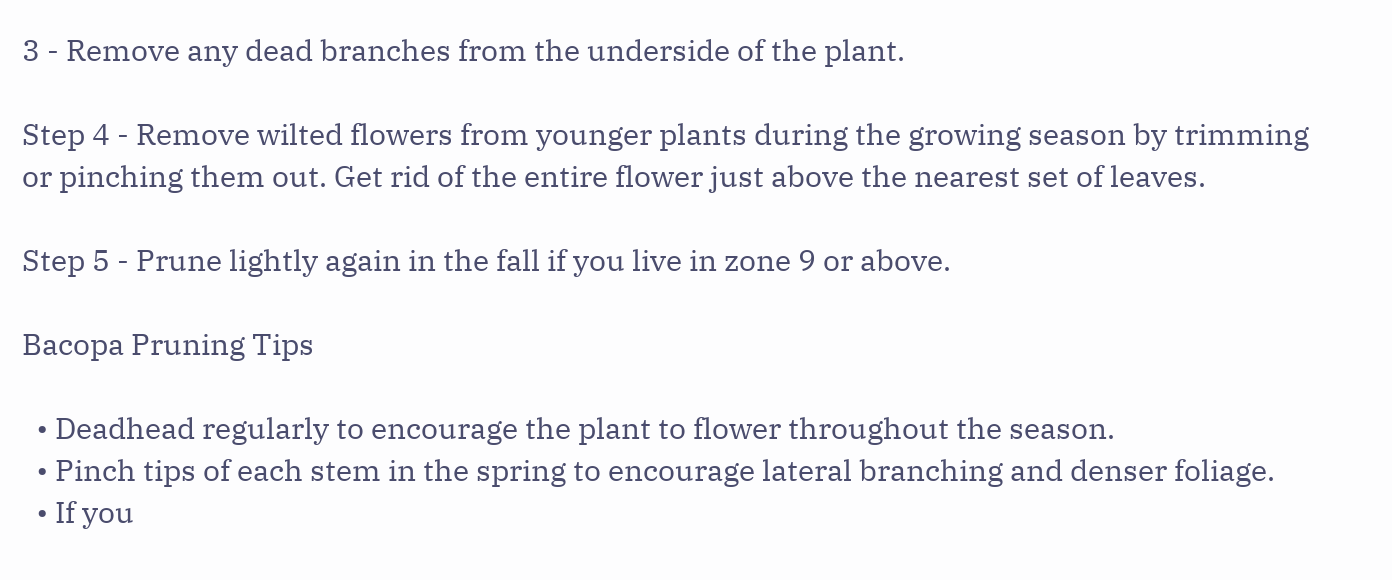3 - Remove any dead branches from the underside of the plant.

Step 4 - Remove wilted flowers from younger plants during the growing season by trimming or pinching them out. Get rid of the entire flower just above the nearest set of leaves.

Step 5 - Prune lightly again in the fall if you live in zone 9 or above.

Bacopa Pruning Tips

  • Deadhead regularly to encourage the plant to flower throughout the season.
  • Pinch tips of each stem in the spring to encourage lateral branching and denser foliage.
  • If you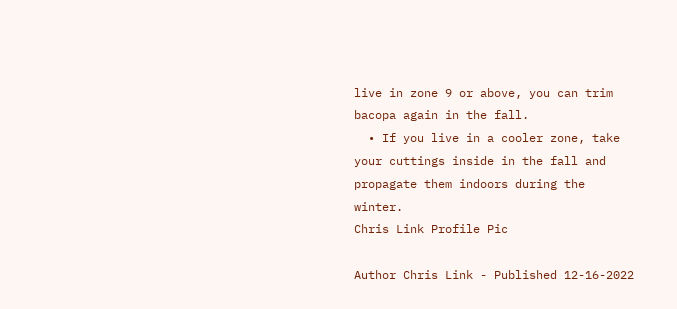live in zone 9 or above, you can trim bacopa again in the fall.
  • If you live in a cooler zone, take your cuttings inside in the fall and propagate them indoors during the winter.
Chris Link Profile Pic

Author Chris Link - Published 12-16-2022